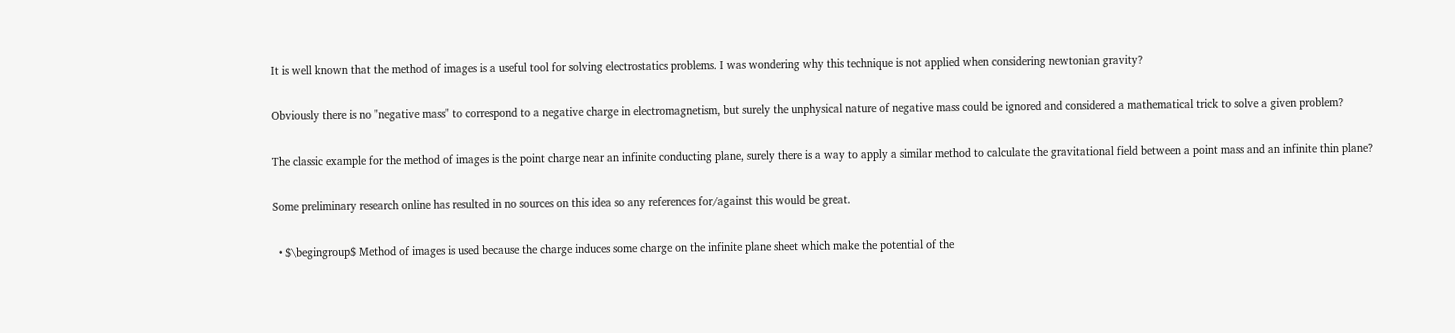It is well known that the method of images is a useful tool for solving electrostatics problems. I was wondering why this technique is not applied when considering newtonian gravity?

Obviously there is no "negative mass" to correspond to a negative charge in electromagnetism, but surely the unphysical nature of negative mass could be ignored and considered a mathematical trick to solve a given problem?

The classic example for the method of images is the point charge near an infinite conducting plane, surely there is a way to apply a similar method to calculate the gravitational field between a point mass and an infinite thin plane?

Some preliminary research online has resulted in no sources on this idea so any references for/against this would be great.

  • $\begingroup$ Method of images is used because the charge induces some charge on the infinite plane sheet which make the potential of the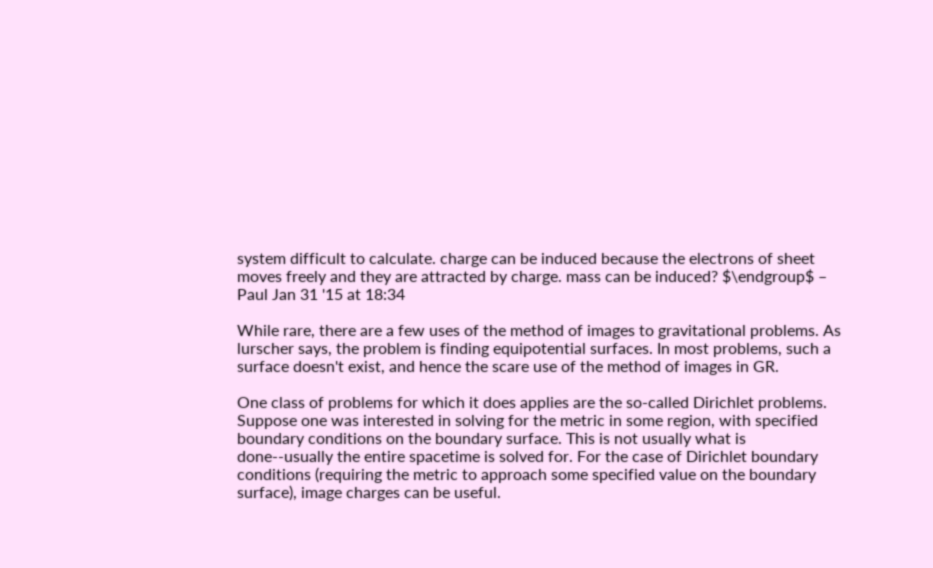system difficult to calculate. charge can be induced because the electrons of sheet moves freely and they are attracted by charge. mass can be induced? $\endgroup$ – Paul Jan 31 '15 at 18:34

While rare, there are a few uses of the method of images to gravitational problems. As lurscher says, the problem is finding equipotential surfaces. In most problems, such a surface doesn't exist, and hence the scare use of the method of images in GR.

One class of problems for which it does applies are the so-called Dirichlet problems. Suppose one was interested in solving for the metric in some region, with specified boundary conditions on the boundary surface. This is not usually what is done--usually the entire spacetime is solved for. For the case of Dirichlet boundary conditions (requiring the metric to approach some specified value on the boundary surface), image charges can be useful.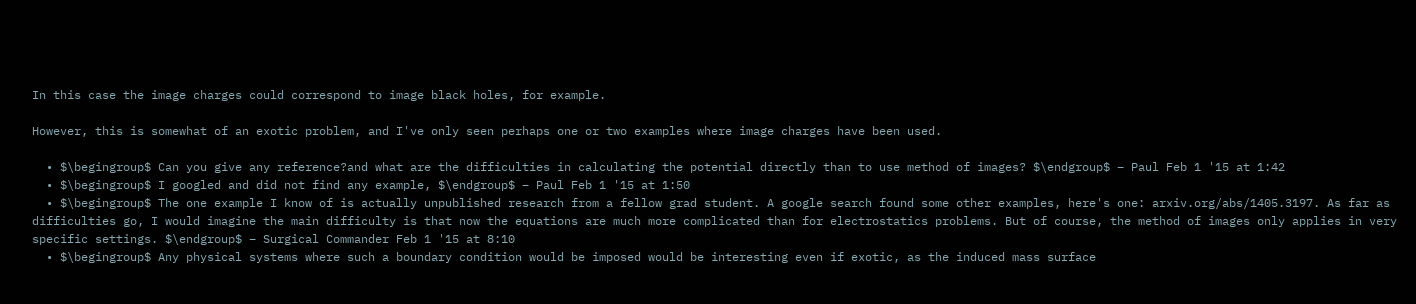In this case the image charges could correspond to image black holes, for example.

However, this is somewhat of an exotic problem, and I've only seen perhaps one or two examples where image charges have been used.

  • $\begingroup$ Can you give any reference?and what are the difficulties in calculating the potential directly than to use method of images? $\endgroup$ – Paul Feb 1 '15 at 1:42
  • $\begingroup$ I googled and did not find any example, $\endgroup$ – Paul Feb 1 '15 at 1:50
  • $\begingroup$ The one example I know of is actually unpublished research from a fellow grad student. A google search found some other examples, here's one: arxiv.org/abs/1405.3197. As far as difficulties go, I would imagine the main difficulty is that now the equations are much more complicated than for electrostatics problems. But of course, the method of images only applies in very specific settings. $\endgroup$ – Surgical Commander Feb 1 '15 at 8:10
  • $\begingroup$ Any physical systems where such a boundary condition would be imposed would be interesting even if exotic, as the induced mass surface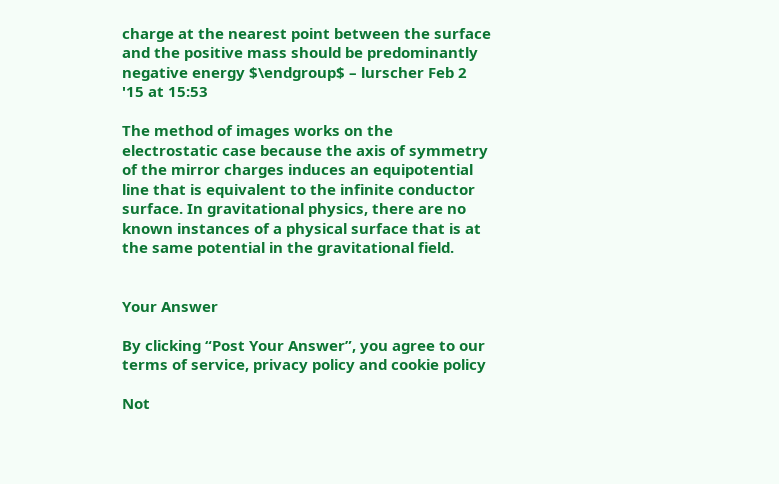charge at the nearest point between the surface and the positive mass should be predominantly negative energy $\endgroup$ – lurscher Feb 2 '15 at 15:53

The method of images works on the electrostatic case because the axis of symmetry of the mirror charges induces an equipotential line that is equivalent to the infinite conductor surface. In gravitational physics, there are no known instances of a physical surface that is at the same potential in the gravitational field.


Your Answer

By clicking “Post Your Answer”, you agree to our terms of service, privacy policy and cookie policy

Not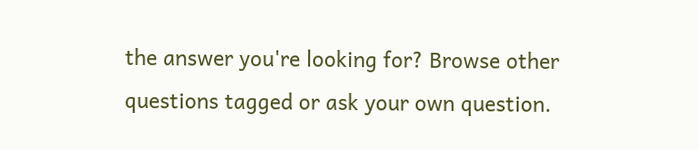the answer you're looking for? Browse other questions tagged or ask your own question.